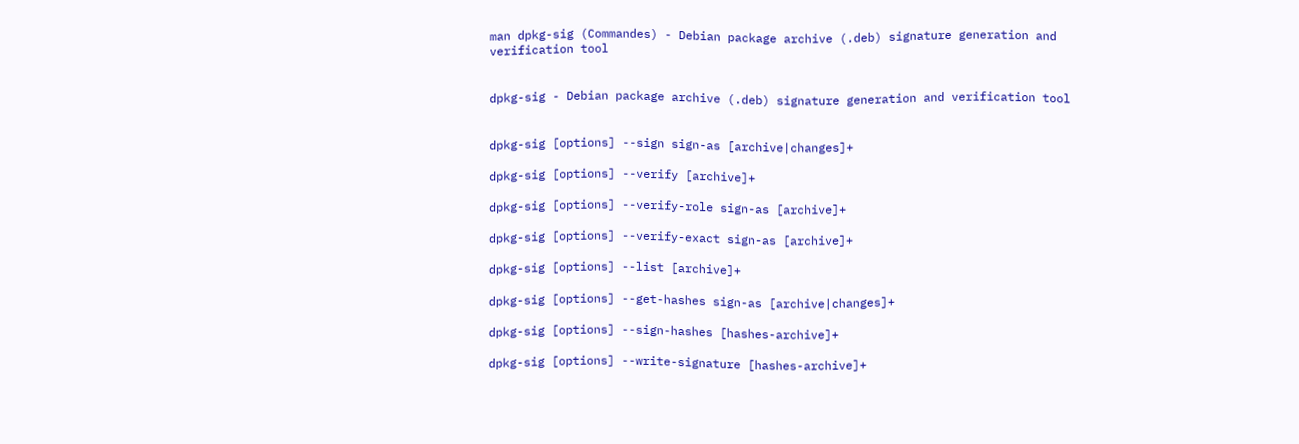man dpkg-sig (Commandes) - Debian package archive (.deb) signature generation and verification tool


dpkg-sig - Debian package archive (.deb) signature generation and verification tool


dpkg-sig [options] --sign sign-as [archive|changes]+

dpkg-sig [options] --verify [archive]+

dpkg-sig [options] --verify-role sign-as [archive]+

dpkg-sig [options] --verify-exact sign-as [archive]+

dpkg-sig [options] --list [archive]+

dpkg-sig [options] --get-hashes sign-as [archive|changes]+

dpkg-sig [options] --sign-hashes [hashes-archive]+

dpkg-sig [options] --write-signature [hashes-archive]+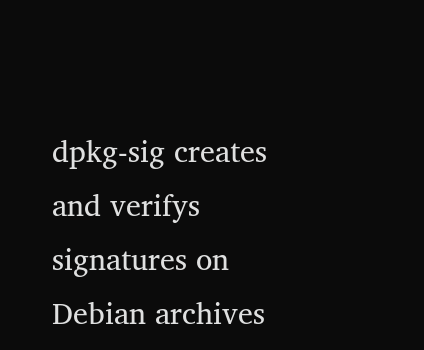dpkg-sig creates and verifys signatures on Debian archives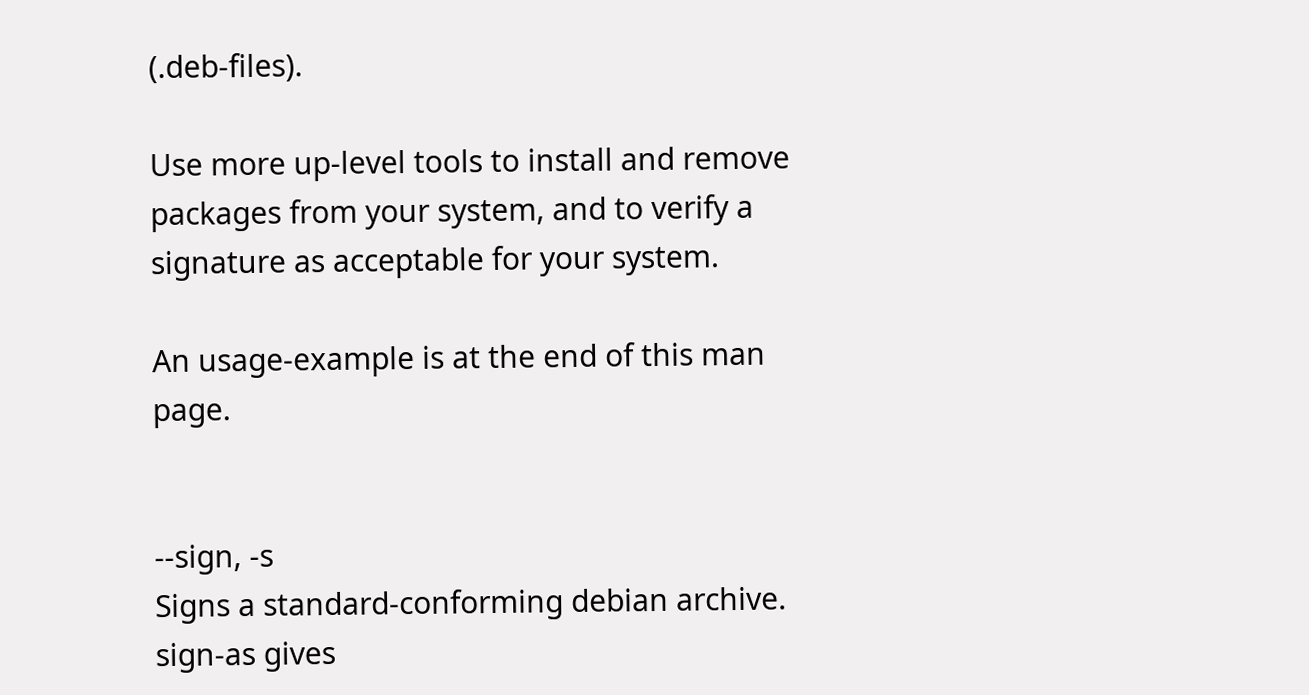(.deb-files).

Use more up-level tools to install and remove packages from your system, and to verify a signature as acceptable for your system.

An usage-example is at the end of this man page.


--sign, -s
Signs a standard-conforming debian archive. sign-as gives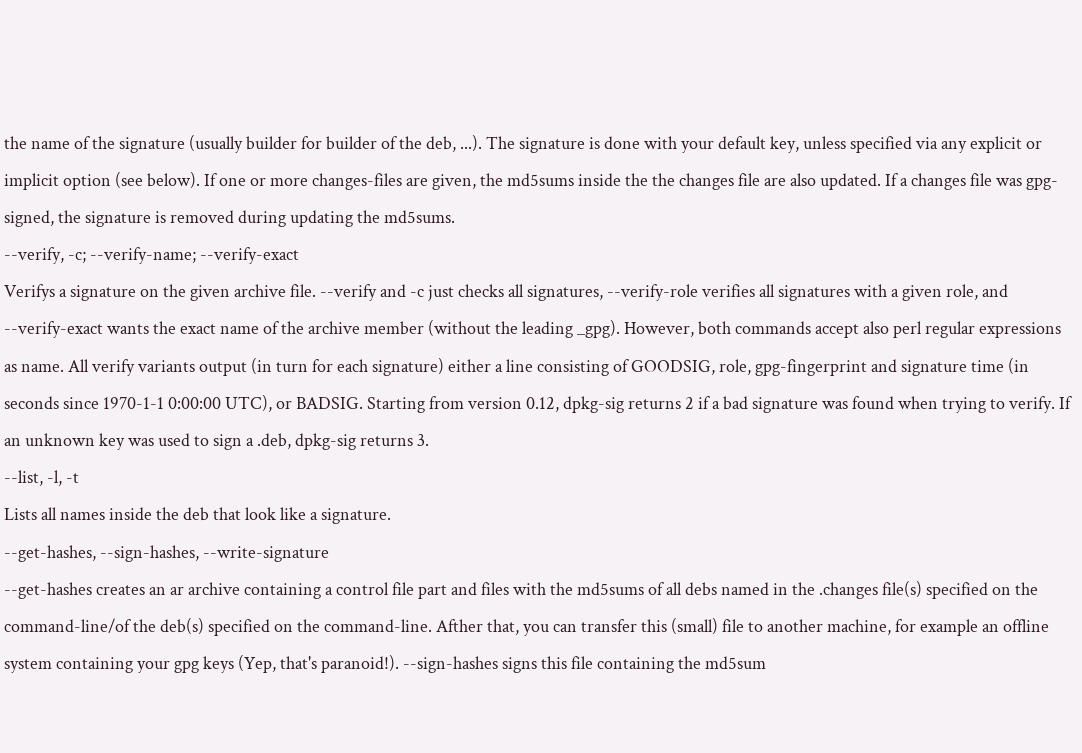the name of the signature (usually builder for builder of the deb, ...). The signature is done with your default key, unless specified via any explicit or implicit option (see below). If one or more changes-files are given, the md5sums inside the the changes file are also updated. If a changes file was gpg-signed, the signature is removed during updating the md5sums.
--verify, -c; --verify-name; --verify-exact
Verifys a signature on the given archive file. --verify and -c just checks all signatures, --verify-role verifies all signatures with a given role, and --verify-exact wants the exact name of the archive member (without the leading _gpg). However, both commands accept also perl regular expressions as name. All verify variants output (in turn for each signature) either a line consisting of GOODSIG, role, gpg-fingerprint and signature time (in seconds since 1970-1-1 0:00:00 UTC), or BADSIG. Starting from version 0.12, dpkg-sig returns 2 if a bad signature was found when trying to verify. If an unknown key was used to sign a .deb, dpkg-sig returns 3.
--list, -l, -t
Lists all names inside the deb that look like a signature.
--get-hashes, --sign-hashes, --write-signature
--get-hashes creates an ar archive containing a control file part and files with the md5sums of all debs named in the .changes file(s) specified on the command-line/of the deb(s) specified on the command-line. Afther that, you can transfer this (small) file to another machine, for example an offline system containing your gpg keys (Yep, that's paranoid!). --sign-hashes signs this file containing the md5sum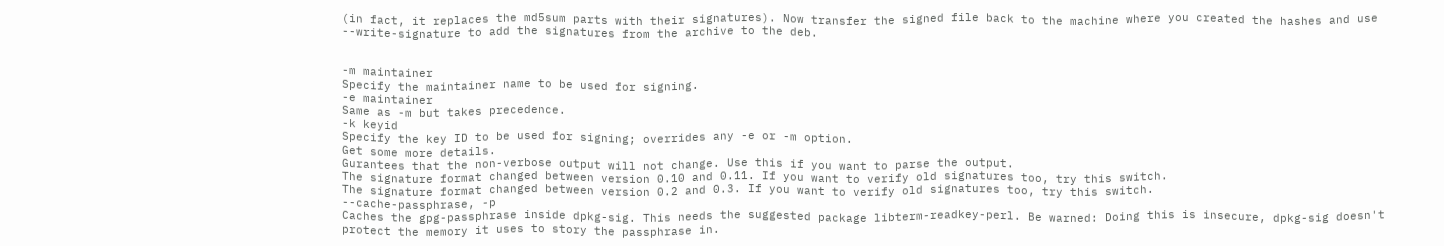(in fact, it replaces the md5sum parts with their signatures). Now transfer the signed file back to the machine where you created the hashes and use --write-signature to add the signatures from the archive to the deb.


-m maintainer
Specify the maintainer name to be used for signing.
-e maintainer
Same as -m but takes precedence.
-k keyid
Specify the key ID to be used for signing; overrides any -e or -m option.
Get some more details.
Gurantees that the non-verbose output will not change. Use this if you want to parse the output.
The signature format changed between version 0.10 and 0.11. If you want to verify old signatures too, try this switch.
The signature format changed between version 0.2 and 0.3. If you want to verify old signatures too, try this switch.
--cache-passphrase, -p
Caches the gpg-passphrase inside dpkg-sig. This needs the suggested package libterm-readkey-perl. Be warned: Doing this is insecure, dpkg-sig doesn't protect the memory it uses to story the passphrase in.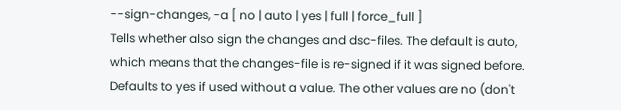--sign-changes, -a [ no | auto | yes | full | force_full ]
Tells whether also sign the changes and dsc-files. The default is auto, which means that the changes-file is re-signed if it was signed before. Defaults to yes if used without a value. The other values are no (don't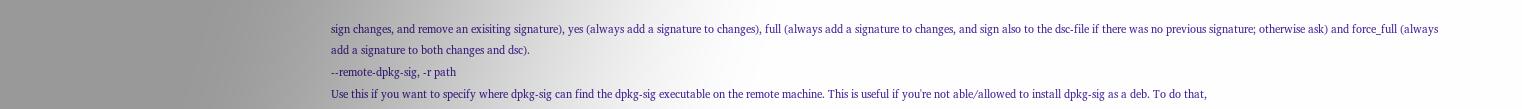sign changes, and remove an exisiting signature), yes (always add a signature to changes), full (always add a signature to changes, and sign also to the dsc-file if there was no previous signature; otherwise ask) and force_full (always add a signature to both changes and dsc).
--remote-dpkg-sig, -r path
Use this if you want to specify where dpkg-sig can find the dpkg-sig executable on the remote machine. This is useful if you're not able/allowed to install dpkg-sig as a deb. To do that,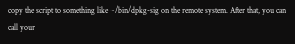copy the script to something like ~/bin/dpkg-sig on the remote system. After that, you can call your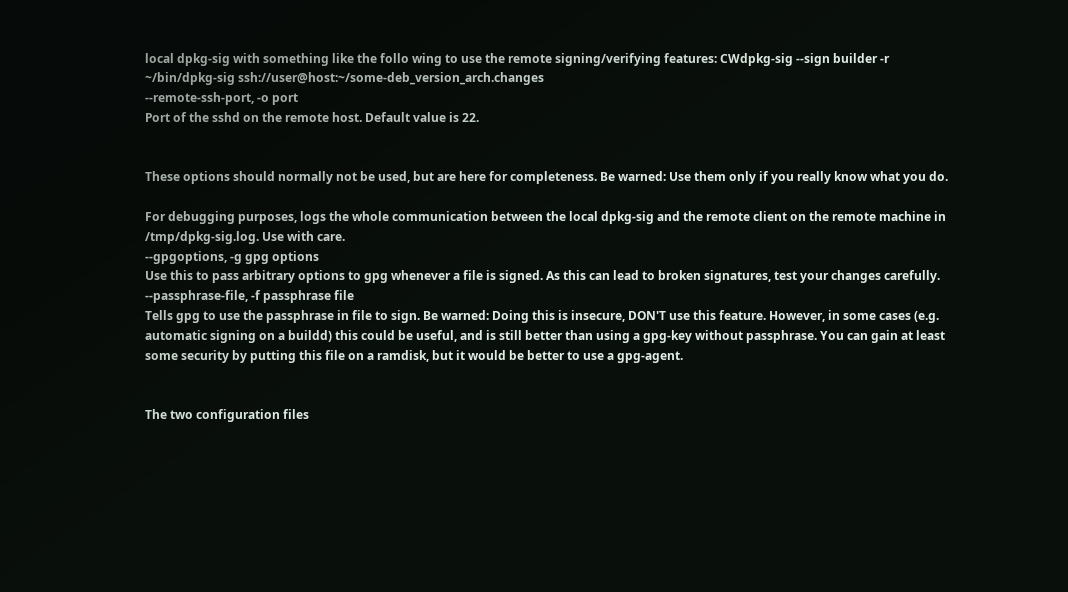local dpkg-sig with something like the follo wing to use the remote signing/verifying features: CWdpkg-sig --sign builder -r ~/bin/dpkg-sig ssh://user@host:~/some-deb_version_arch.changes
--remote-ssh-port, -o port
Port of the sshd on the remote host. Default value is 22.


These options should normally not be used, but are here for completeness. Be warned: Use them only if you really know what you do.

For debugging purposes, logs the whole communication between the local dpkg-sig and the remote client on the remote machine in /tmp/dpkg-sig.log. Use with care.
--gpgoptions, -g gpg options
Use this to pass arbitrary options to gpg whenever a file is signed. As this can lead to broken signatures, test your changes carefully.
--passphrase-file, -f passphrase file
Tells gpg to use the passphrase in file to sign. Be warned: Doing this is insecure, DON'T use this feature. However, in some cases (e.g. automatic signing on a buildd) this could be useful, and is still better than using a gpg-key without passphrase. You can gain at least some security by putting this file on a ramdisk, but it would be better to use a gpg-agent.


The two configuration files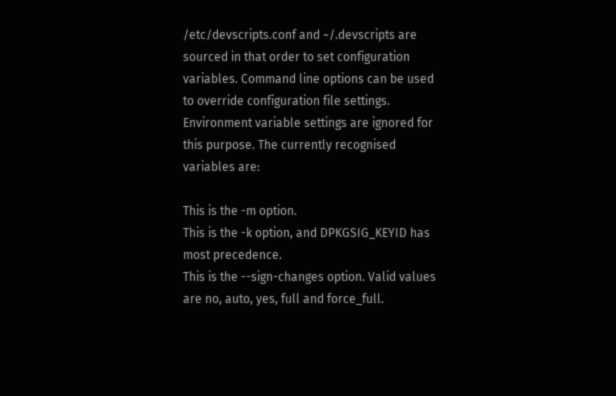/etc/devscripts.conf and ~/.devscripts are sourced in that order to set configuration variables. Command line options can be used to override configuration file settings. Environment variable settings are ignored for this purpose. The currently recognised variables are:

This is the -m option.
This is the -k option, and DPKGSIG_KEYID has most precedence.
This is the --sign-changes option. Valid values are no, auto, yes, full and force_full.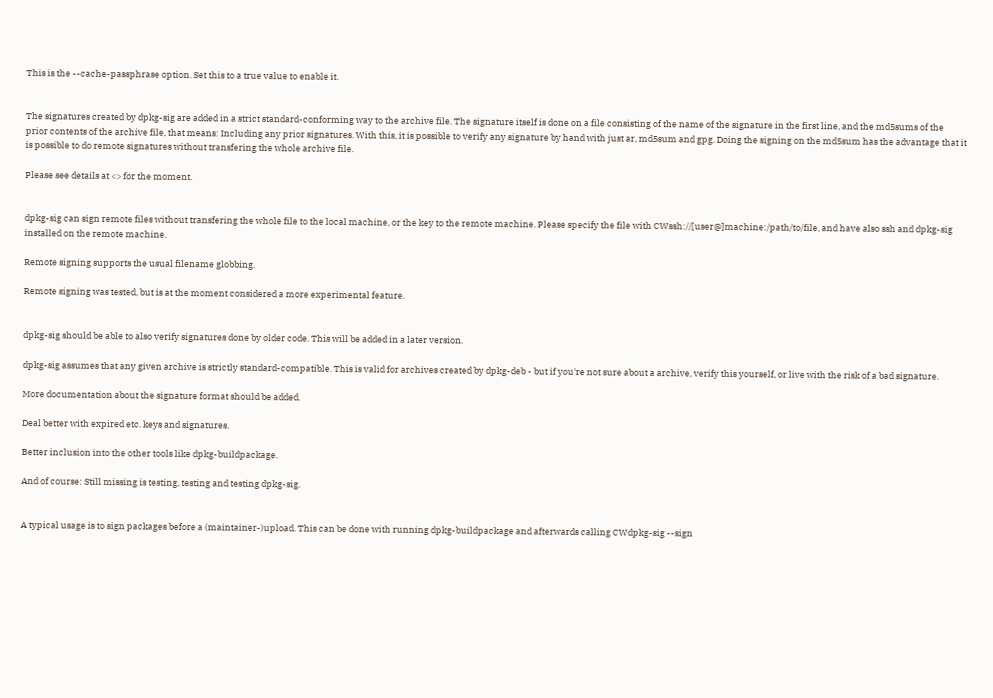This is the --cache-passphrase option. Set this to a true value to enable it.


The signatures created by dpkg-sig are added in a strict standard-conforming way to the archive file. The signature itself is done on a file consisting of the name of the signature in the first line, and the md5sums of the prior contents of the archive file, that means: Including any prior signatures. With this, it is possible to verify any signature by hand with just ar, md5sum and gpg. Doing the signing on the md5sum has the advantage that it is possible to do remote signatures without transfering the whole archive file.

Please see details at <> for the moment.


dpkg-sig can sign remote files without transfering the whole file to the local machine, or the key to the remote machine. Please specify the file with CWssh://[user@]machine:/path/to/file, and have also ssh and dpkg-sig installed on the remote machine.

Remote signing supports the usual filename globbing.

Remote signing was tested, but is at the moment considered a more experimental feature.


dpkg-sig should be able to also verify signatures done by older code. This will be added in a later version.

dpkg-sig assumes that any given archive is strictly standard-compatible. This is valid for archives created by dpkg-deb - but if you're not sure about a archive, verify this yourself, or live with the risk of a bad signature.

More documentation about the signature format should be added.

Deal better with expired etc. keys and signatures.

Better inclusion into the other tools like dpkg-buildpackage.

And of course: Still missing is testing, testing and testing dpkg-sig.


A typical usage is to sign packages before a (maintainer-)upload. This can be done with running dpkg-buildpackage and afterwards calling CWdpkg-sig --sign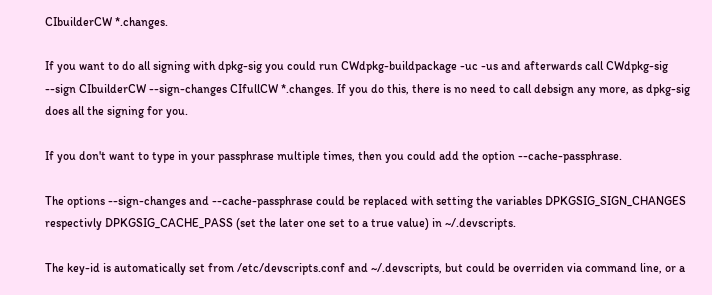CIbuilderCW *.changes.

If you want to do all signing with dpkg-sig you could run CWdpkg-buildpackage -uc -us and afterwards call CWdpkg-sig --sign CIbuilderCW --sign-changes CIfullCW *.changes. If you do this, there is no need to call debsign any more, as dpkg-sig does all the signing for you.

If you don't want to type in your passphrase multiple times, then you could add the option --cache-passphrase.

The options --sign-changes and --cache-passphrase could be replaced with setting the variables DPKGSIG_SIGN_CHANGES respectivly DPKGSIG_CACHE_PASS (set the later one set to a true value) in ~/.devscripts.

The key-id is automatically set from /etc/devscripts.conf and ~/.devscripts, but could be overriden via command line, or a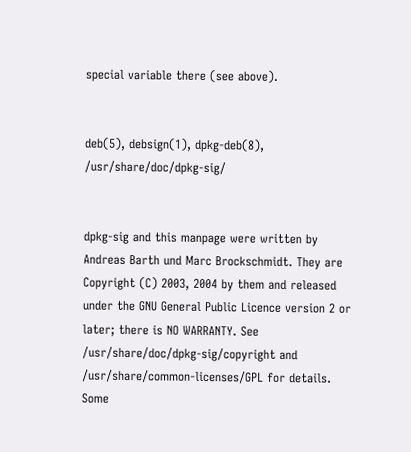special variable there (see above).


deb(5), debsign(1), dpkg-deb(8), /usr/share/doc/dpkg-sig/


dpkg-sig and this manpage were written by Andreas Barth und Marc Brockschmidt. They are Copyright (C) 2003, 2004 by them and released under the GNU General Public Licence version 2 or later; there is NO WARRANTY. See /usr/share/doc/dpkg-sig/copyright and /usr/share/common-licenses/GPL for details. Some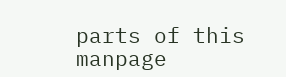parts of this manpage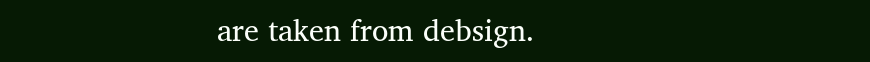are taken from debsign.